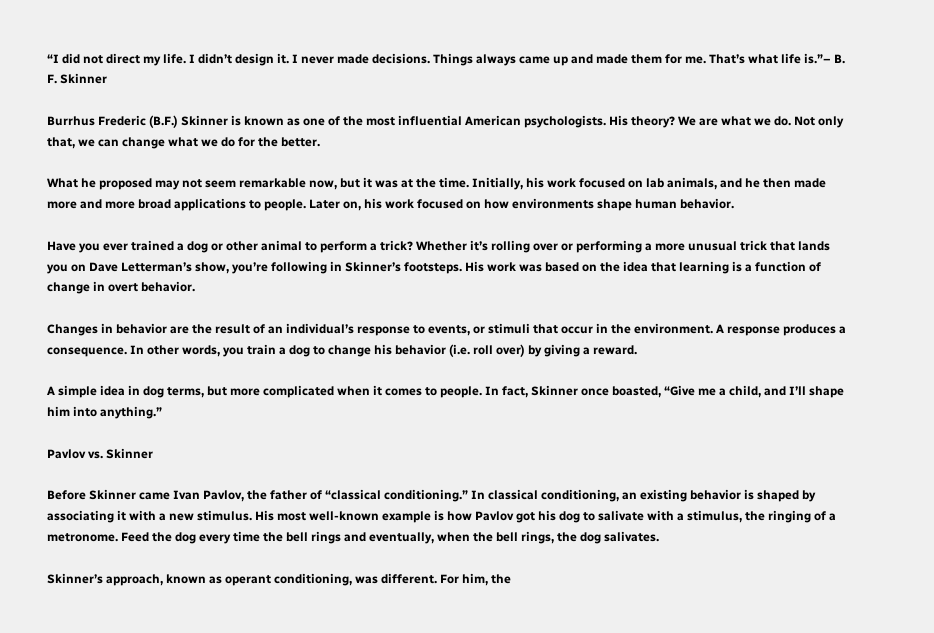“I did not direct my life. I didn’t design it. I never made decisions. Things always came up and made them for me. That’s what life is.”– B. F. Skinner

Burrhus Frederic (B.F.) Skinner is known as one of the most influential American psychologists. His theory? We are what we do. Not only that, we can change what we do for the better.

What he proposed may not seem remarkable now, but it was at the time. Initially, his work focused on lab animals, and he then made more and more broad applications to people. Later on, his work focused on how environments shape human behavior.

Have you ever trained a dog or other animal to perform a trick? Whether it’s rolling over or performing a more unusual trick that lands you on Dave Letterman’s show, you’re following in Skinner’s footsteps. His work was based on the idea that learning is a function of change in overt behavior.

Changes in behavior are the result of an individual’s response to events, or stimuli that occur in the environment. A response produces a consequence. In other words, you train a dog to change his behavior (i.e. roll over) by giving a reward.

A simple idea in dog terms, but more complicated when it comes to people. In fact, Skinner once boasted, “Give me a child, and I’ll shape him into anything.”

Pavlov vs. Skinner

Before Skinner came Ivan Pavlov, the father of “classical conditioning.” In classical conditioning, an existing behavior is shaped by associating it with a new stimulus. His most well-known example is how Pavlov got his dog to salivate with a stimulus, the ringing of a metronome. Feed the dog every time the bell rings and eventually, when the bell rings, the dog salivates.

Skinner’s approach, known as operant conditioning, was different. For him, the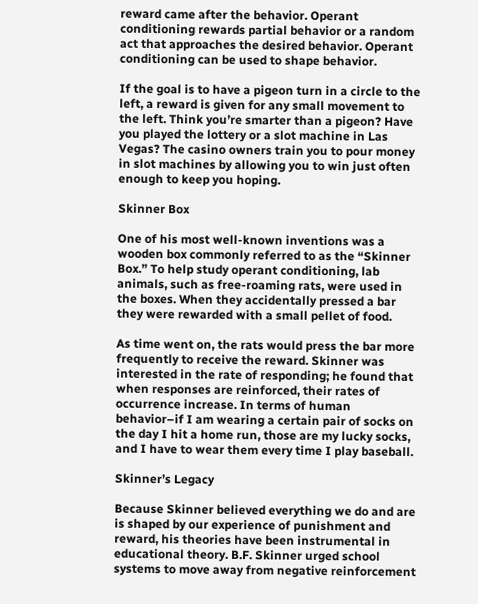reward came after the behavior. Operant conditioning rewards partial behavior or a random act that approaches the desired behavior. Operant conditioning can be used to shape behavior.

If the goal is to have a pigeon turn in a circle to the left, a reward is given for any small movement to the left. Think you’re smarter than a pigeon? Have you played the lottery or a slot machine in Las Vegas? The casino owners train you to pour money in slot machines by allowing you to win just often enough to keep you hoping.

Skinner Box

One of his most well-known inventions was a wooden box commonly referred to as the “Skinner Box.” To help study operant conditioning, lab animals, such as free-roaming rats, were used in the boxes. When they accidentally pressed a bar they were rewarded with a small pellet of food.

As time went on, the rats would press the bar more frequently to receive the reward. Skinner was interested in the rate of responding; he found that when responses are reinforced, their rates of occurrence increase. In terms of human behavior–if I am wearing a certain pair of socks on the day I hit a home run, those are my lucky socks, and I have to wear them every time I play baseball.

Skinner’s Legacy

Because Skinner believed everything we do and are is shaped by our experience of punishment and reward, his theories have been instrumental in educational theory. B.F. Skinner urged school systems to move away from negative reinforcement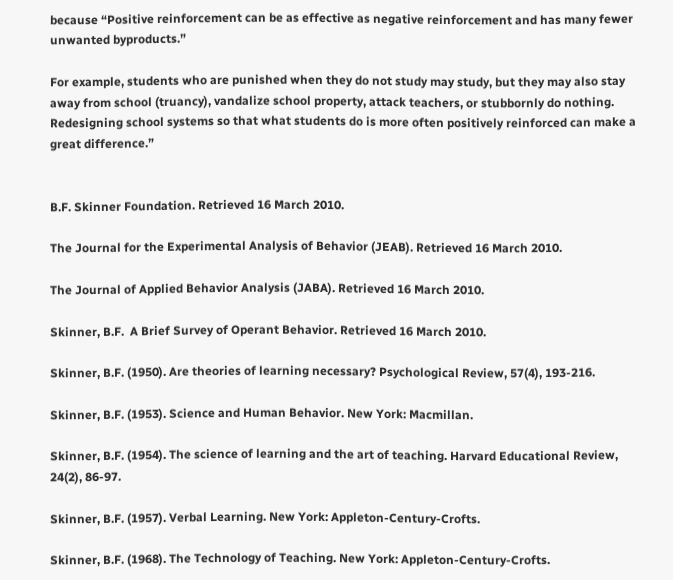because “Positive reinforcement can be as effective as negative reinforcement and has many fewer unwanted byproducts.”

For example, students who are punished when they do not study may study, but they may also stay away from school (truancy), vandalize school property, attack teachers, or stubbornly do nothing. Redesigning school systems so that what students do is more often positively reinforced can make a great difference.”


B.F. Skinner Foundation. Retrieved 16 March 2010.

The Journal for the Experimental Analysis of Behavior (JEAB). Retrieved 16 March 2010.

The Journal of Applied Behavior Analysis (JABA). Retrieved 16 March 2010.

Skinner, B.F.  A Brief Survey of Operant Behavior. Retrieved 16 March 2010.

Skinner, B.F. (1950). Are theories of learning necessary? Psychological Review, 57(4), 193-216.

Skinner, B.F. (1953). Science and Human Behavior. New York: Macmillan.

Skinner, B.F. (1954). The science of learning and the art of teaching. Harvard Educational Review, 24(2), 86-97.

Skinner, B.F. (1957). Verbal Learning. New York: Appleton-Century-Crofts.

Skinner, B.F. (1968). The Technology of Teaching. New York: Appleton-Century-Crofts.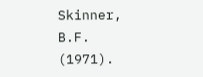Skinner, B.F. (1971).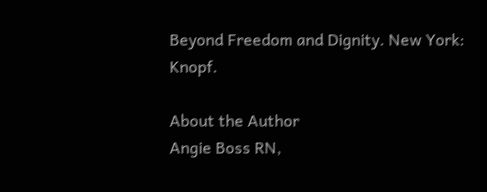Beyond Freedom and Dignity. New York: Knopf.

About the Author
Angie Boss RN,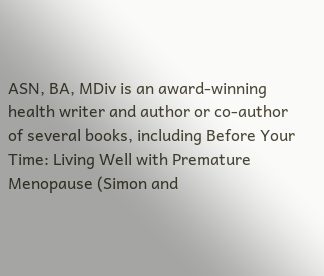ASN, BA, MDiv is an award-winning health writer and author or co-author of several books, including Before Your Time: Living Well with Premature Menopause (Simon and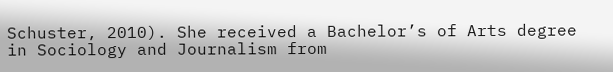Schuster, 2010). She received a Bachelor’s of Arts degree in Sociology and Journalism from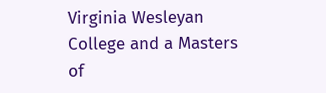Virginia Wesleyan College and a Masters of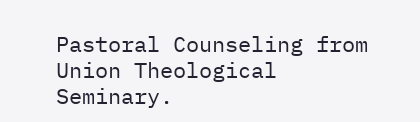Pastoral Counseling from Union Theological Seminary.